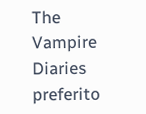The Vampire Diaries preferito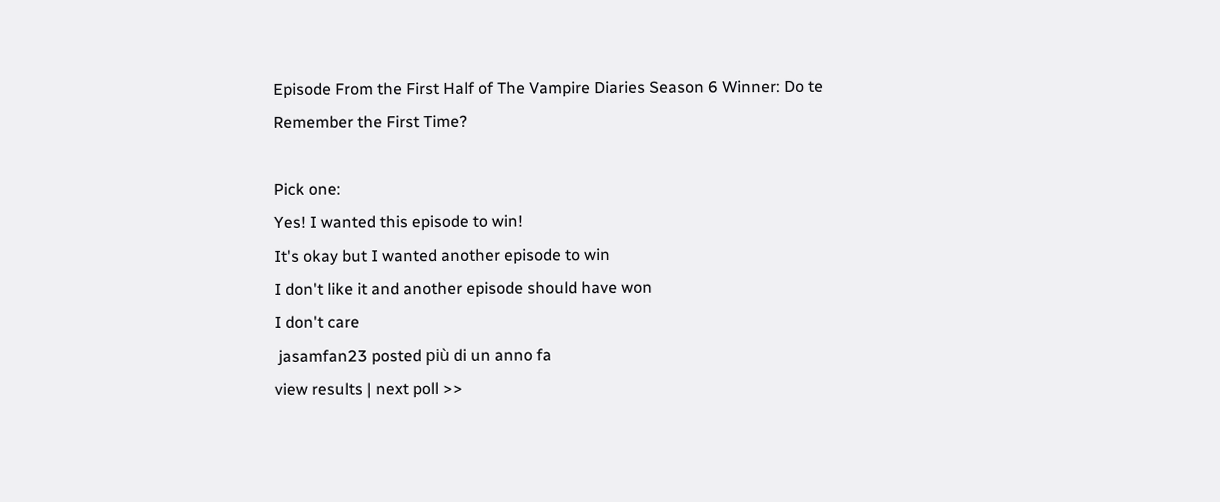Episode From the First Half of The Vampire Diaries Season 6 Winner: Do te Remember the First Time?

Pick one:
Yes! I wanted this episode to win!
It's okay but I wanted another episode to win
I don't like it and another episode should have won
I don't care
 jasamfan23 posted più di un anno fa
view results | next poll >>